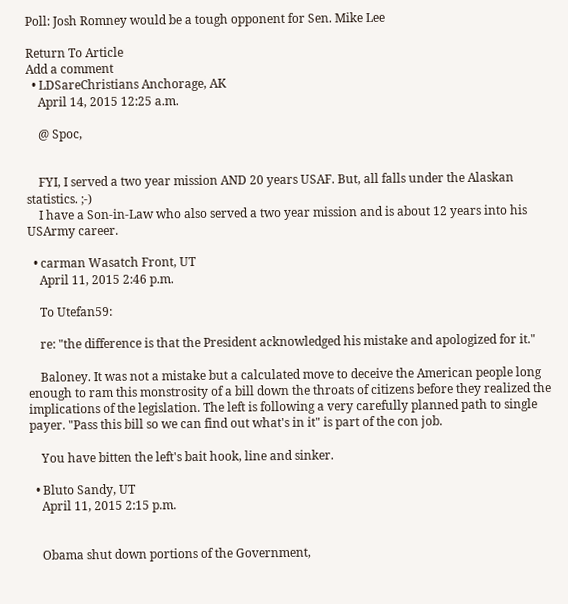Poll: Josh Romney would be a tough opponent for Sen. Mike Lee

Return To Article
Add a comment
  • LDSareChristians Anchorage, AK
    April 14, 2015 12:25 a.m.

    @ Spoc,


    FYI, I served a two year mission AND 20 years USAF. But, all falls under the Alaskan statistics. ;-)
    I have a Son-in-Law who also served a two year mission and is about 12 years into his USArmy career.

  • carman Wasatch Front, UT
    April 11, 2015 2:46 p.m.

    To Utefan59:

    re: "the difference is that the President acknowledged his mistake and apologized for it."

    Baloney. It was not a mistake but a calculated move to deceive the American people long enough to ram this monstrosity of a bill down the throats of citizens before they realized the implications of the legislation. The left is following a very carefully planned path to single payer. "Pass this bill so we can find out what's in it" is part of the con job.

    You have bitten the left's bait hook, line and sinker.

  • Bluto Sandy, UT
    April 11, 2015 2:15 p.m.


    Obama shut down portions of the Government,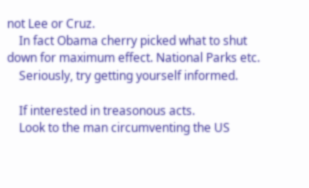not Lee or Cruz.
    In fact Obama cherry picked what to shut down for maximum effect. National Parks etc.
    Seriously, try getting yourself informed.

    If interested in treasonous acts.
    Look to the man circumventing the US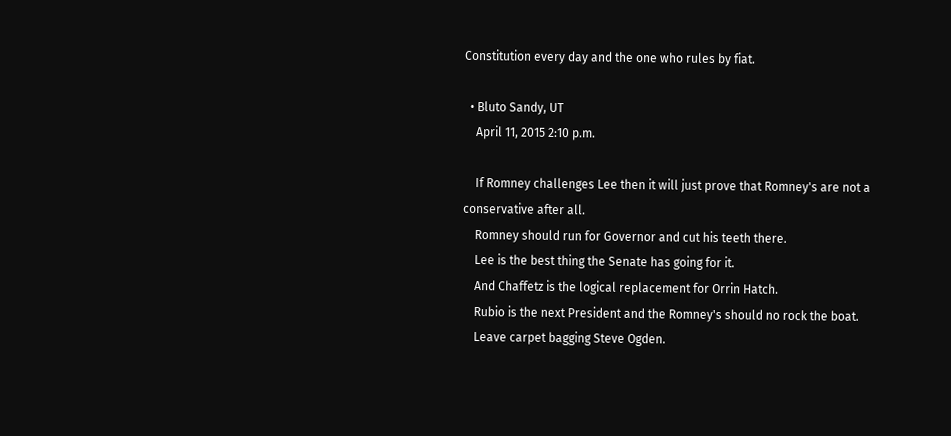Constitution every day and the one who rules by fiat.

  • Bluto Sandy, UT
    April 11, 2015 2:10 p.m.

    If Romney challenges Lee then it will just prove that Romney's are not a conservative after all.
    Romney should run for Governor and cut his teeth there.
    Lee is the best thing the Senate has going for it.
    And Chaffetz is the logical replacement for Orrin Hatch.
    Rubio is the next President and the Romney's should no rock the boat.
    Leave carpet bagging Steve Ogden.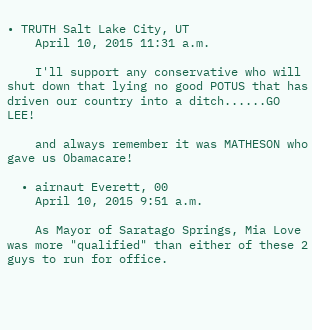• TRUTH Salt Lake City, UT
    April 10, 2015 11:31 a.m.

    I'll support any conservative who will shut down that lying no good POTUS that has driven our country into a ditch......GO LEE!

    and always remember it was MATHESON who gave us Obamacare!

  • airnaut Everett, 00
    April 10, 2015 9:51 a.m.

    As Mayor of Saratago Springs, Mia Love was more "qualified" than either of these 2 guys to run for office.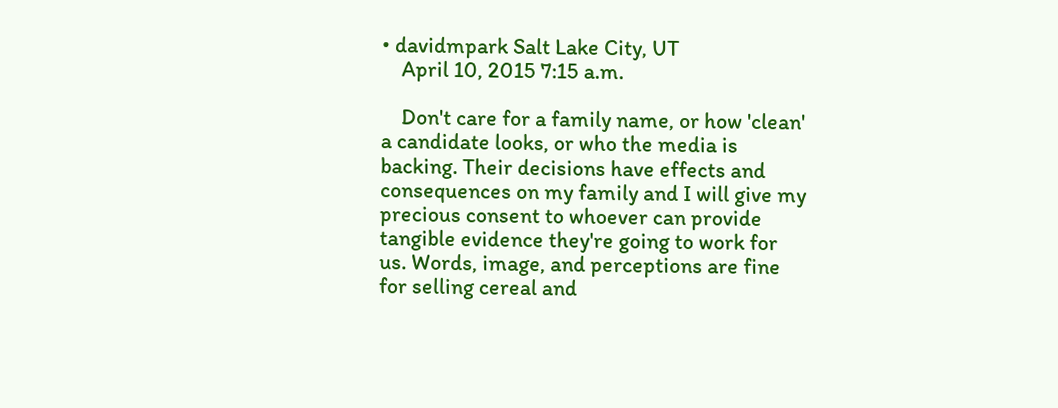• davidmpark Salt Lake City, UT
    April 10, 2015 7:15 a.m.

    Don't care for a family name, or how 'clean' a candidate looks, or who the media is backing. Their decisions have effects and consequences on my family and I will give my precious consent to whoever can provide tangible evidence they're going to work for us. Words, image, and perceptions are fine for selling cereal and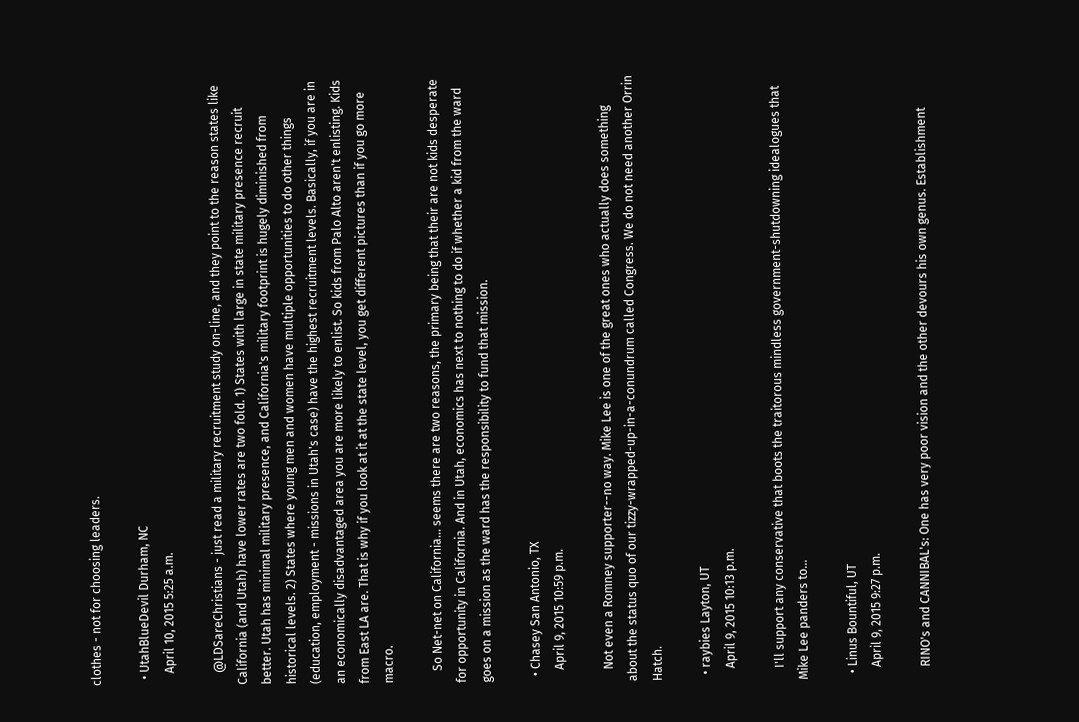clothes - not for choosing leaders.

  • UtahBlueDevil Durham, NC
    April 10, 2015 5:25 a.m.

    @LDSareChristians - just read a military recruitment study on-line, and they point to the reason states like California (and Utah) have lower rates are two fold. 1) States with large in state military presence recruit better. Utah has minimal military presence, and California's military footprint is hugely diminished from historical levels. 2) States where young men and women have multiple opportunities to do other things (education, employment - missions in Utah's case) have the highest recruitment levels. Basically, if you are in an economically disadvantaged area you are more likely to enlist. So kids from Palo Alto aren't enlisting. Kids from East LA are. That is why if you look at it at the state level, you get different pictures than if you go more macro.

    So Net-net on California... seems there are two reasons, the primary being that their are not kids desperate for opportunity in California. And in Utah, economics has next to nothing to do if whether a kid from the ward goes on a mission as the ward has the responsibility to fund that mission.

  • Chasey San Antonio, TX
    April 9, 2015 10:59 p.m.

    Not even a Romney supporter--no way. Mike Lee is one of the great ones who actually does something about the status quo of our tizzy-wrapped-up-in-a-conundrum called Congress. We do not need another Orrin Hatch.

  • raybies Layton, UT
    April 9, 2015 10:13 p.m.

    I'll support any conservative that boots the traitorous mindless government-shutdowning idealogues that Mike Lee panders to...

  • Linus Bountiful, UT
    April 9, 2015 9:27 p.m.

    RINO's and CANNIBAL's: One has very poor vision and the other devours his own genus. Establishment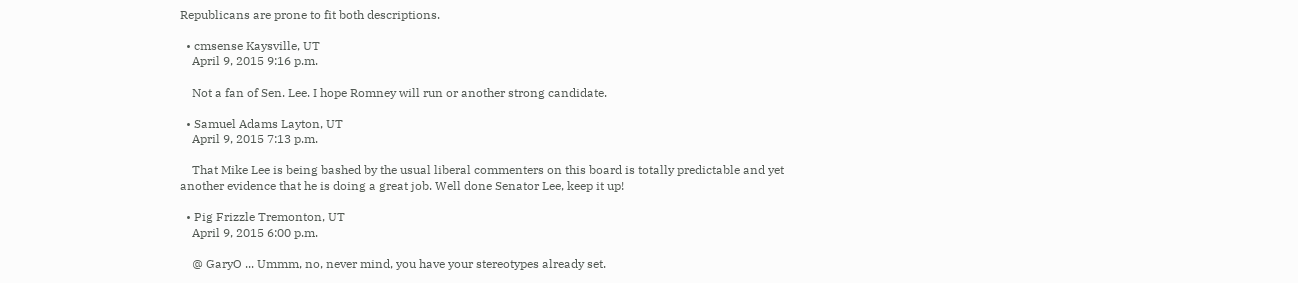Republicans are prone to fit both descriptions.

  • cmsense Kaysville, UT
    April 9, 2015 9:16 p.m.

    Not a fan of Sen. Lee. I hope Romney will run or another strong candidate.

  • Samuel Adams Layton, UT
    April 9, 2015 7:13 p.m.

    That Mike Lee is being bashed by the usual liberal commenters on this board is totally predictable and yet another evidence that he is doing a great job. Well done Senator Lee, keep it up!

  • Pig Frizzle Tremonton, UT
    April 9, 2015 6:00 p.m.

    @ GaryO ... Ummm, no, never mind, you have your stereotypes already set.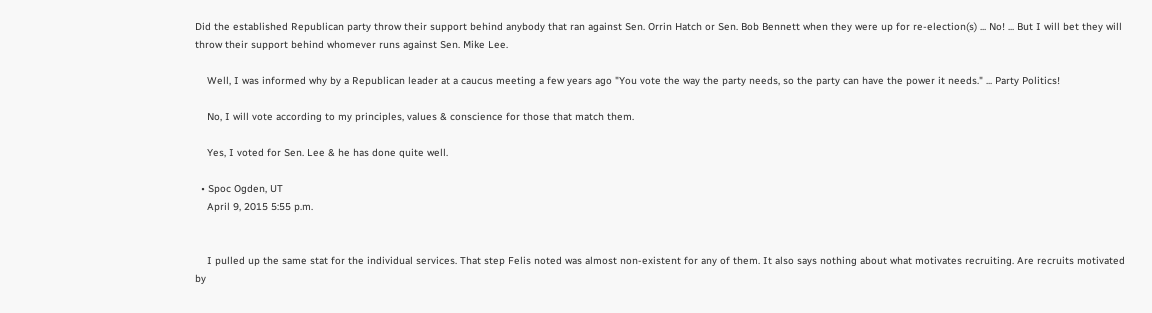Did the established Republican party throw their support behind anybody that ran against Sen. Orrin Hatch or Sen. Bob Bennett when they were up for re-election(s) ... No! ... But I will bet they will throw their support behind whomever runs against Sen. Mike Lee.

    Well, I was informed why by a Republican leader at a caucus meeting a few years ago "You vote the way the party needs, so the party can have the power it needs." ... Party Politics!

    No, I will vote according to my principles, values & conscience for those that match them.

    Yes, I voted for Sen. Lee & he has done quite well.

  • Spoc Ogden, UT
    April 9, 2015 5:55 p.m.


    I pulled up the same stat for the individual services. That step Felis noted was almost non-existent for any of them. It also says nothing about what motivates recruiting. Are recruits motivated by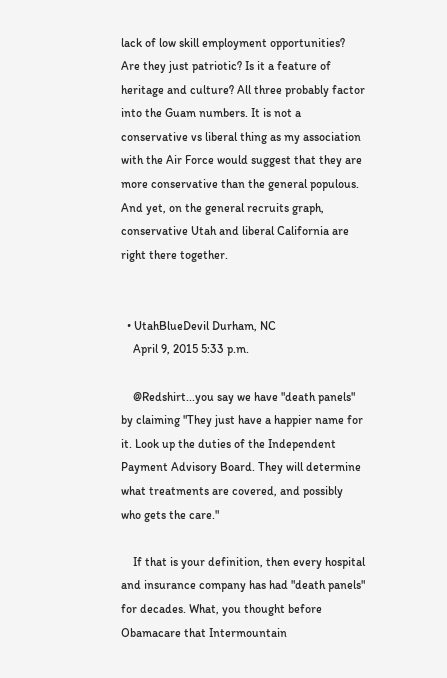lack of low skill employment opportunities? Are they just patriotic? Is it a feature of heritage and culture? All three probably factor into the Guam numbers. It is not a conservative vs liberal thing as my association with the Air Force would suggest that they are more conservative than the general populous. And yet, on the general recruits graph, conservative Utah and liberal California are right there together.


  • UtahBlueDevil Durham, NC
    April 9, 2015 5:33 p.m.

    @Redshirt...you say we have "death panels" by claiming "They just have a happier name for it. Look up the duties of the Independent Payment Advisory Board. They will determine what treatments are covered, and possibly who gets the care."

    If that is your definition, then every hospital and insurance company has had "death panels" for decades. What, you thought before Obamacare that Intermountain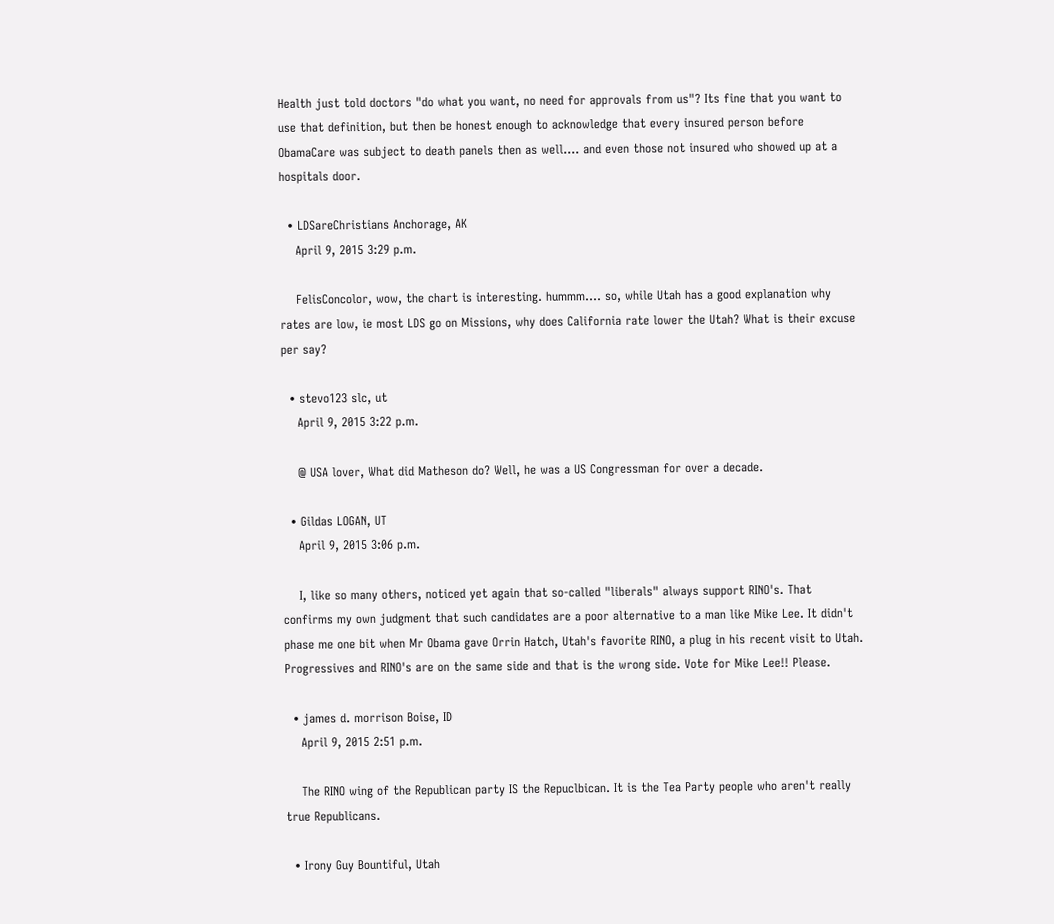Health just told doctors "do what you want, no need for approvals from us"? Its fine that you want to use that definition, but then be honest enough to acknowledge that every insured person before ObamaCare was subject to death panels then as well.... and even those not insured who showed up at a hospitals door.

  • LDSareChristians Anchorage, AK
    April 9, 2015 3:29 p.m.

    FelisConcolor, wow, the chart is interesting. hummm.... so, while Utah has a good explanation why rates are low, ie most LDS go on Missions, why does California rate lower the Utah? What is their excuse per say?

  • stevo123 slc, ut
    April 9, 2015 3:22 p.m.

    @ USA lover, What did Matheson do? Well, he was a US Congressman for over a decade.

  • Gildas LOGAN, UT
    April 9, 2015 3:06 p.m.

    I, like so many others, noticed yet again that so-called "liberals" always support RINO's. That confirms my own judgment that such candidates are a poor alternative to a man like Mike Lee. It didn't phase me one bit when Mr Obama gave Orrin Hatch, Utah's favorite RINO, a plug in his recent visit to Utah. Progressives and RINO's are on the same side and that is the wrong side. Vote for Mike Lee!! Please.

  • james d. morrison Boise, ID
    April 9, 2015 2:51 p.m.

    The RINO wing of the Republican party IS the Repuclbican. It is the Tea Party people who aren't really true Republicans.

  • Irony Guy Bountiful, Utah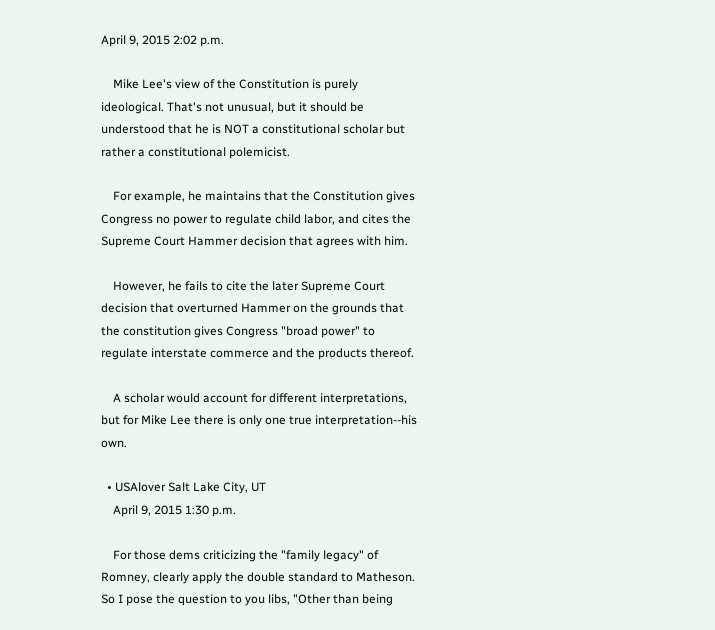April 9, 2015 2:02 p.m.

    Mike Lee's view of the Constitution is purely ideological. That's not unusual, but it should be understood that he is NOT a constitutional scholar but rather a constitutional polemicist.

    For example, he maintains that the Constitution gives Congress no power to regulate child labor, and cites the Supreme Court Hammer decision that agrees with him.

    However, he fails to cite the later Supreme Court decision that overturned Hammer on the grounds that the constitution gives Congress "broad power" to regulate interstate commerce and the products thereof.

    A scholar would account for different interpretations, but for Mike Lee there is only one true interpretation--his own.

  • USAlover Salt Lake City, UT
    April 9, 2015 1:30 p.m.

    For those dems criticizing the "family legacy" of Romney, clearly apply the double standard to Matheson. So I pose the question to you libs, "Other than being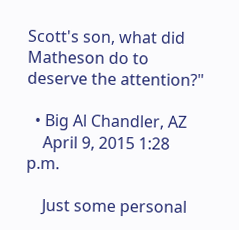Scott's son, what did Matheson do to deserve the attention?"

  • Big Al Chandler, AZ
    April 9, 2015 1:28 p.m.

    Just some personal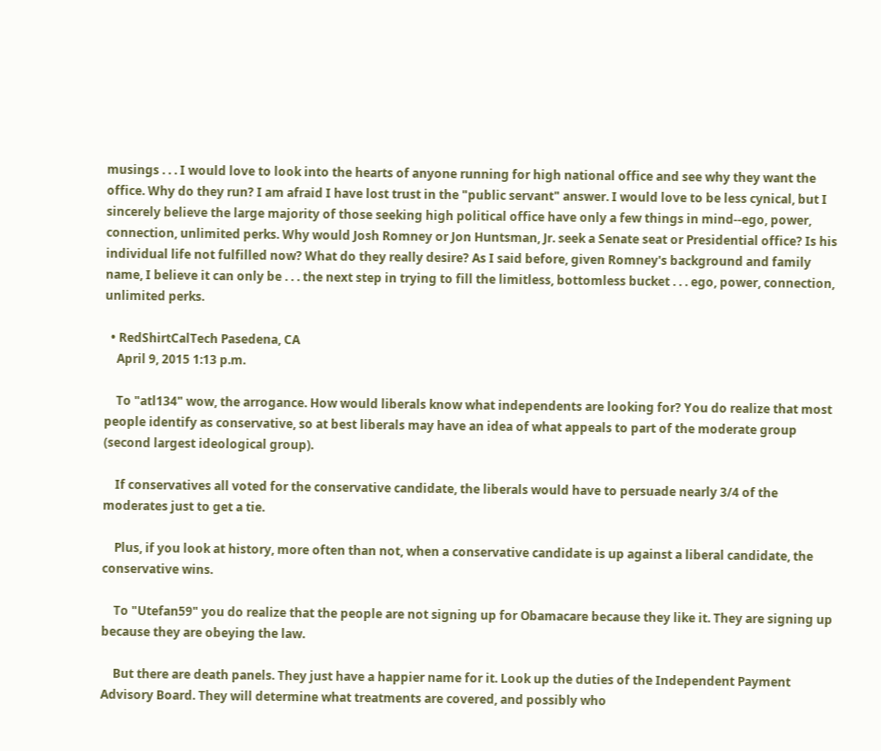musings . . . I would love to look into the hearts of anyone running for high national office and see why they want the office. Why do they run? I am afraid I have lost trust in the "public servant" answer. I would love to be less cynical, but I sincerely believe the large majority of those seeking high political office have only a few things in mind--ego, power, connection, unlimited perks. Why would Josh Romney or Jon Huntsman, Jr. seek a Senate seat or Presidential office? Is his individual life not fulfilled now? What do they really desire? As I said before, given Romney's background and family name, I believe it can only be . . . the next step in trying to fill the limitless, bottomless bucket . . . ego, power, connection, unlimited perks.

  • RedShirtCalTech Pasedena, CA
    April 9, 2015 1:13 p.m.

    To "atl134" wow, the arrogance. How would liberals know what independents are looking for? You do realize that most people identify as conservative, so at best liberals may have an idea of what appeals to part of the moderate group (second largest ideological group).

    If conservatives all voted for the conservative candidate, the liberals would have to persuade nearly 3/4 of the moderates just to get a tie.

    Plus, if you look at history, more often than not, when a conservative candidate is up against a liberal candidate, the conservative wins.

    To "Utefan59" you do realize that the people are not signing up for Obamacare because they like it. They are signing up because they are obeying the law.

    But there are death panels. They just have a happier name for it. Look up the duties of the Independent Payment Advisory Board. They will determine what treatments are covered, and possibly who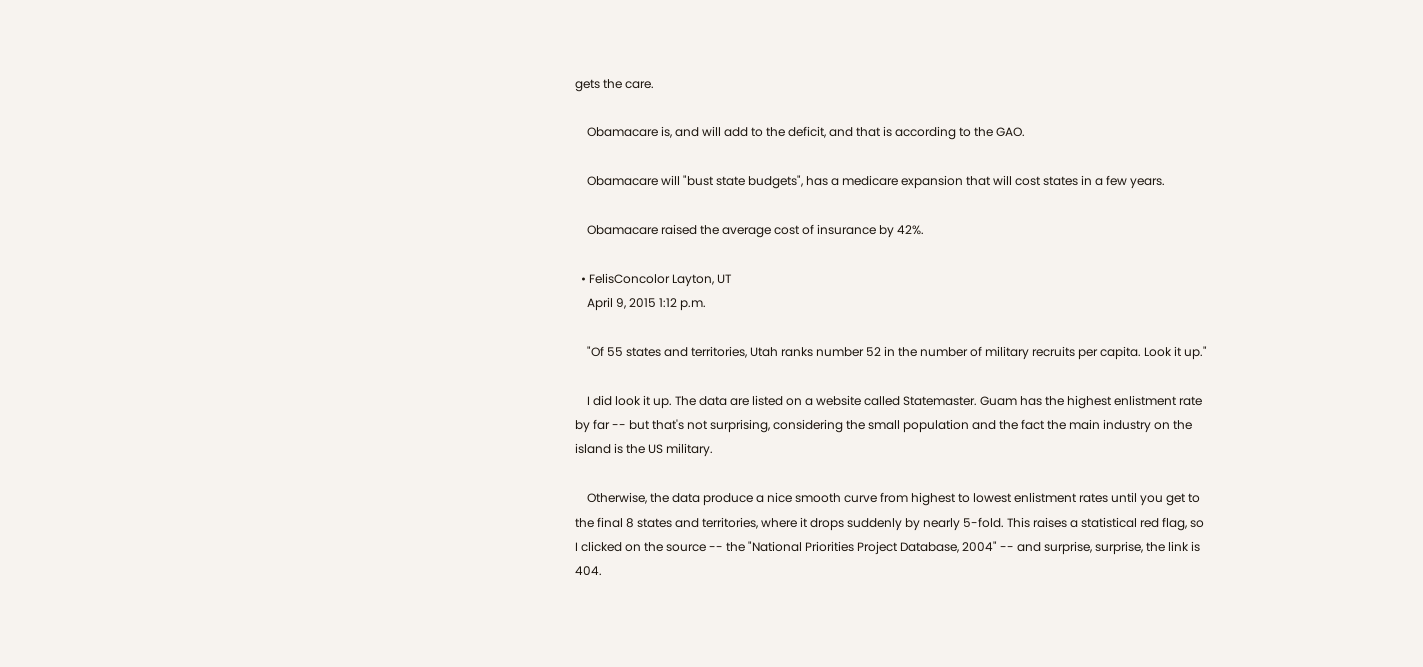gets the care.

    Obamacare is, and will add to the deficit, and that is according to the GAO.

    Obamacare will "bust state budgets", has a medicare expansion that will cost states in a few years.

    Obamacare raised the average cost of insurance by 42%.

  • FelisConcolor Layton, UT
    April 9, 2015 1:12 p.m.

    "Of 55 states and territories, Utah ranks number 52 in the number of military recruits per capita. Look it up."

    I did look it up. The data are listed on a website called Statemaster. Guam has the highest enlistment rate by far -- but that's not surprising, considering the small population and the fact the main industry on the island is the US military.

    Otherwise, the data produce a nice smooth curve from highest to lowest enlistment rates until you get to the final 8 states and territories, where it drops suddenly by nearly 5-fold. This raises a statistical red flag, so I clicked on the source -- the "National Priorities Project Database, 2004" -- and surprise, surprise, the link is 404.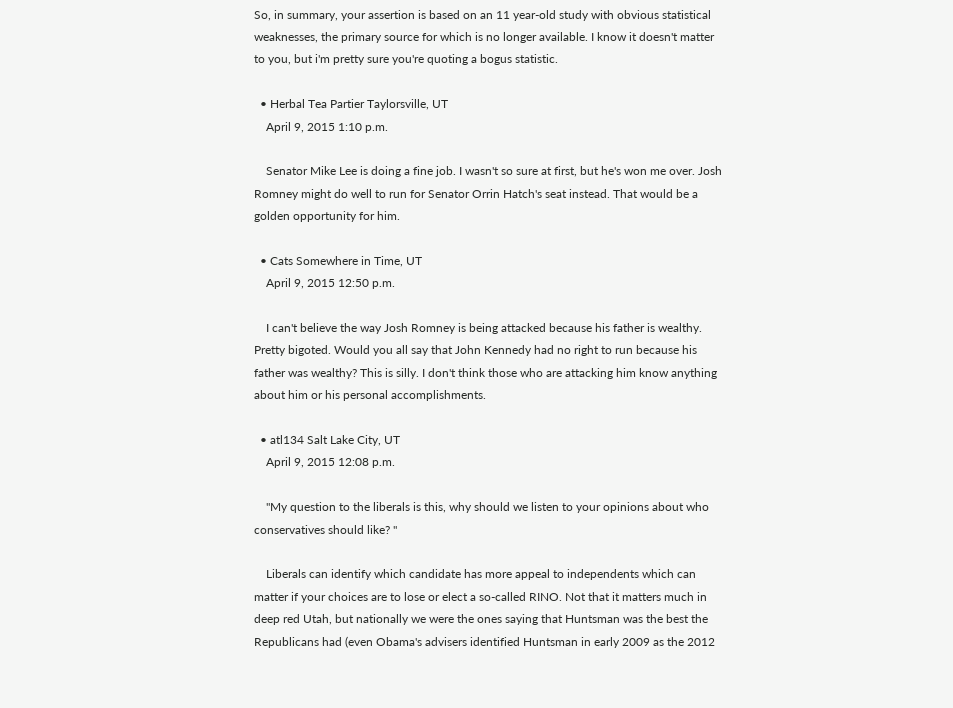So, in summary, your assertion is based on an 11 year-old study with obvious statistical weaknesses, the primary source for which is no longer available. I know it doesn't matter to you, but i'm pretty sure you're quoting a bogus statistic.

  • Herbal Tea Partier Taylorsville, UT
    April 9, 2015 1:10 p.m.

    Senator Mike Lee is doing a fine job. I wasn't so sure at first, but he's won me over. Josh Romney might do well to run for Senator Orrin Hatch's seat instead. That would be a golden opportunity for him.

  • Cats Somewhere in Time, UT
    April 9, 2015 12:50 p.m.

    I can't believe the way Josh Romney is being attacked because his father is wealthy. Pretty bigoted. Would you all say that John Kennedy had no right to run because his father was wealthy? This is silly. I don't think those who are attacking him know anything about him or his personal accomplishments.

  • atl134 Salt Lake City, UT
    April 9, 2015 12:08 p.m.

    "My question to the liberals is this, why should we listen to your opinions about who conservatives should like? "

    Liberals can identify which candidate has more appeal to independents which can matter if your choices are to lose or elect a so-called RINO. Not that it matters much in deep red Utah, but nationally we were the ones saying that Huntsman was the best the Republicans had (even Obama's advisers identified Huntsman in early 2009 as the 2012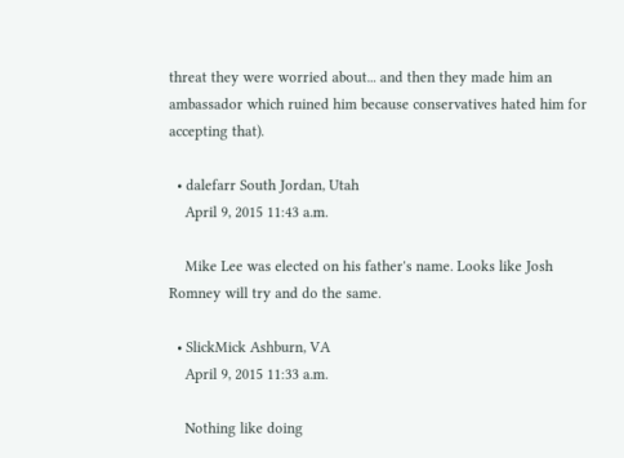threat they were worried about... and then they made him an ambassador which ruined him because conservatives hated him for accepting that).

  • dalefarr South Jordan, Utah
    April 9, 2015 11:43 a.m.

    Mike Lee was elected on his father's name. Looks like Josh Romney will try and do the same.

  • SlickMick Ashburn, VA
    April 9, 2015 11:33 a.m.

    Nothing like doing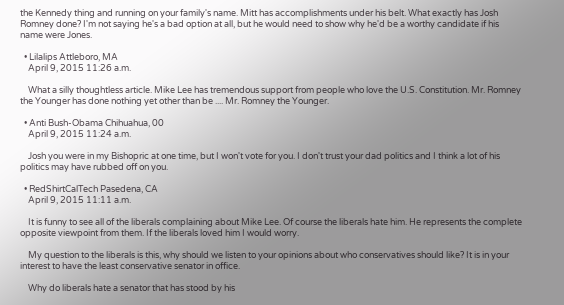the Kennedy thing and running on your family's name. Mitt has accomplishments under his belt. What exactly has Josh Romney done? I'm not saying he's a bad option at all, but he would need to show why he'd be a worthy candidate if his name were Jones.

  • Lilalips Attleboro, MA
    April 9, 2015 11:26 a.m.

    What a silly thoughtless article. Mike Lee has tremendous support from people who love the U.S. Constitution. Mr. Romney the Younger has done nothing yet other than be .... Mr. Romney the Younger.

  • Anti Bush-Obama Chihuahua, 00
    April 9, 2015 11:24 a.m.

    Josh you were in my Bishopric at one time, but I won't vote for you. I don't trust your dad politics and I think a lot of his politics may have rubbed off on you.

  • RedShirtCalTech Pasedena, CA
    April 9, 2015 11:11 a.m.

    It is funny to see all of the liberals complaining about Mike Lee. Of course the liberals hate him. He represents the complete opposite viewpoint from them. If the liberals loved him I would worry.

    My question to the liberals is this, why should we listen to your opinions about who conservatives should like? It is in your interest to have the least conservative senator in office.

    Why do liberals hate a senator that has stood by his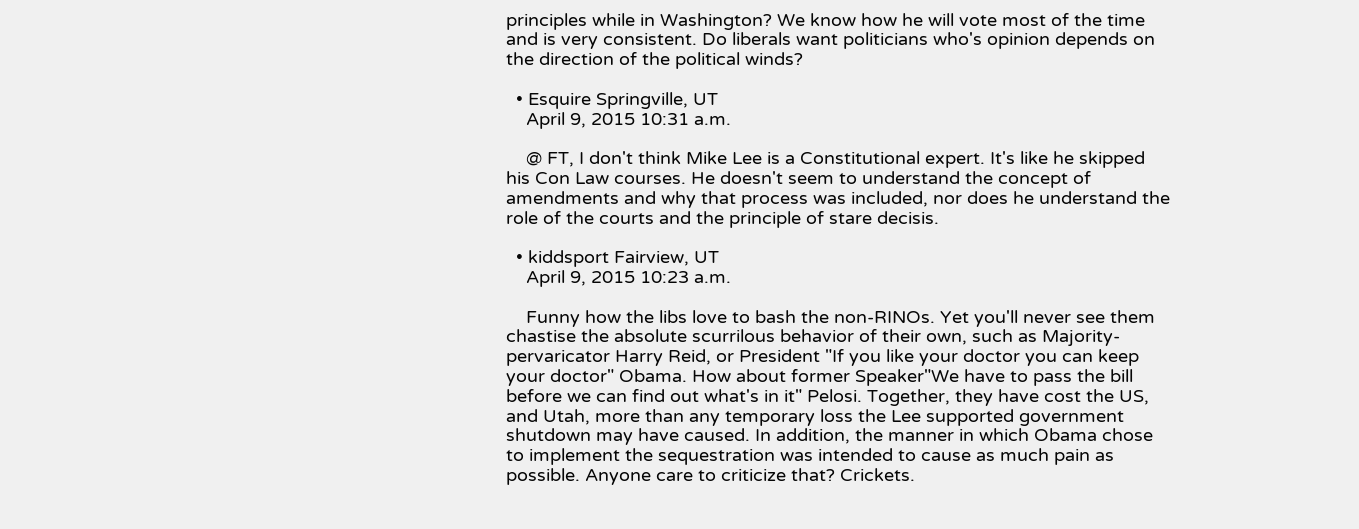principles while in Washington? We know how he will vote most of the time and is very consistent. Do liberals want politicians who's opinion depends on the direction of the political winds?

  • Esquire Springville, UT
    April 9, 2015 10:31 a.m.

    @ FT, I don't think Mike Lee is a Constitutional expert. It's like he skipped his Con Law courses. He doesn't seem to understand the concept of amendments and why that process was included, nor does he understand the role of the courts and the principle of stare decisis.

  • kiddsport Fairview, UT
    April 9, 2015 10:23 a.m.

    Funny how the libs love to bash the non-RINOs. Yet you'll never see them chastise the absolute scurrilous behavior of their own, such as Majority-pervaricator Harry Reid, or President "If you like your doctor you can keep your doctor" Obama. How about former Speaker"We have to pass the bill before we can find out what's in it" Pelosi. Together, they have cost the US, and Utah, more than any temporary loss the Lee supported government shutdown may have caused. In addition, the manner in which Obama chose to implement the sequestration was intended to cause as much pain as possible. Anyone care to criticize that? Crickets.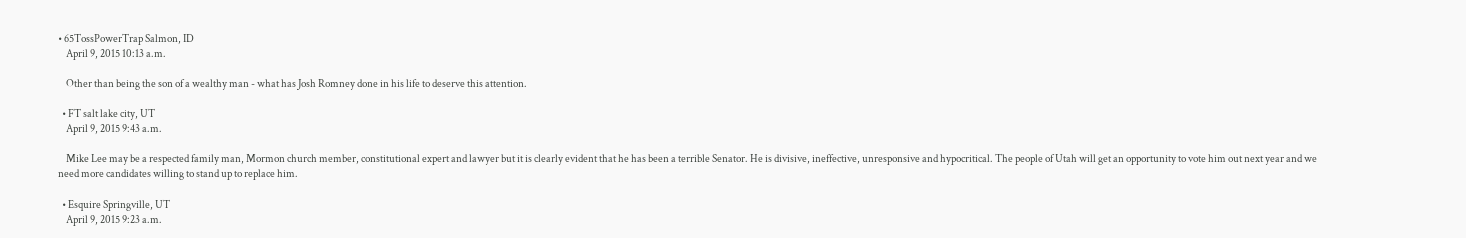• 65TossPowerTrap Salmon, ID
    April 9, 2015 10:13 a.m.

    Other than being the son of a wealthy man - what has Josh Romney done in his life to deserve this attention.

  • FT salt lake city, UT
    April 9, 2015 9:43 a.m.

    Mike Lee may be a respected family man, Mormon church member, constitutional expert and lawyer but it is clearly evident that he has been a terrible Senator. He is divisive, ineffective, unresponsive and hypocritical. The people of Utah will get an opportunity to vote him out next year and we need more candidates willing to stand up to replace him.

  • Esquire Springville, UT
    April 9, 2015 9:23 a.m.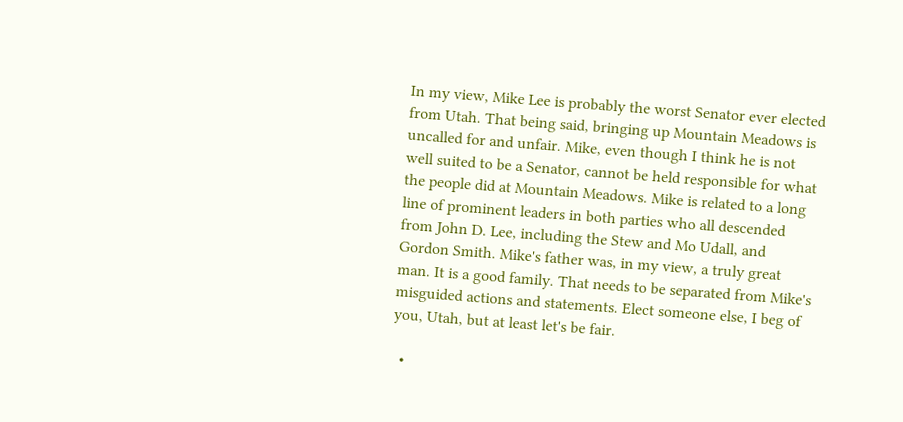In my view, Mike Lee is probably the worst Senator ever elected from Utah. That being said, bringing up Mountain Meadows is uncalled for and unfair. Mike, even though I think he is not well suited to be a Senator, cannot be held responsible for what the people did at Mountain Meadows. Mike is related to a long line of prominent leaders in both parties who all descended from John D. Lee, including the Stew and Mo Udall, and Gordon Smith. Mike's father was, in my view, a truly great man. It is a good family. That needs to be separated from Mike's misguided actions and statements. Elect someone else, I beg of you, Utah, but at least let's be fair.

  •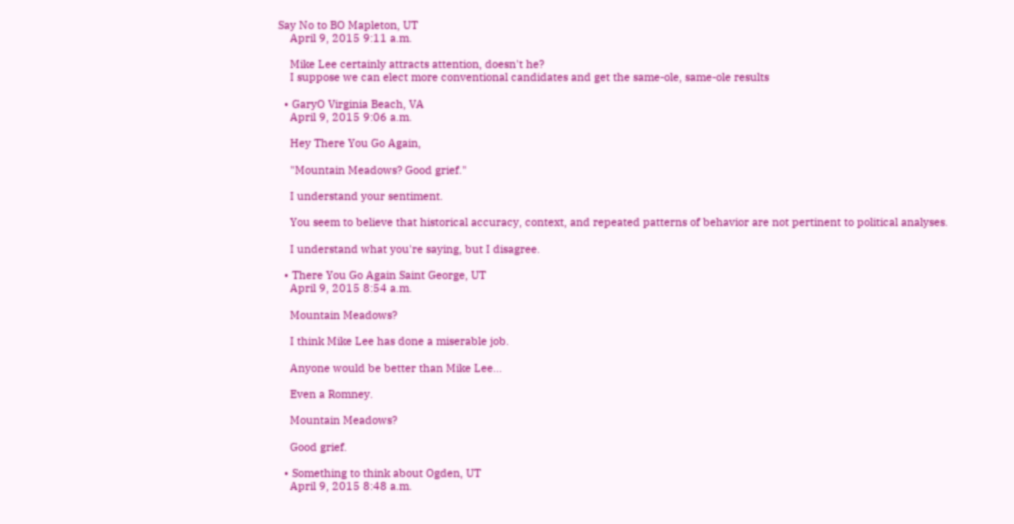Say No to BO Mapleton, UT
    April 9, 2015 9:11 a.m.

    Mike Lee certainly attracts attention, doesn't he?
    I suppose we can elect more conventional candidates and get the same-ole, same-ole results

  • GaryO Virginia Beach, VA
    April 9, 2015 9:06 a.m.

    Hey There You Go Again,

    "Mountain Meadows? Good grief."

    I understand your sentiment.

    You seem to believe that historical accuracy, context, and repeated patterns of behavior are not pertinent to political analyses.

    I understand what you're saying, but I disagree.

  • There You Go Again Saint George, UT
    April 9, 2015 8:54 a.m.

    Mountain Meadows?

    I think Mike Lee has done a miserable job.

    Anyone would be better than Mike Lee...

    Even a Romney.

    Mountain Meadows?

    Good grief.

  • Something to think about Ogden, UT
    April 9, 2015 8:48 a.m.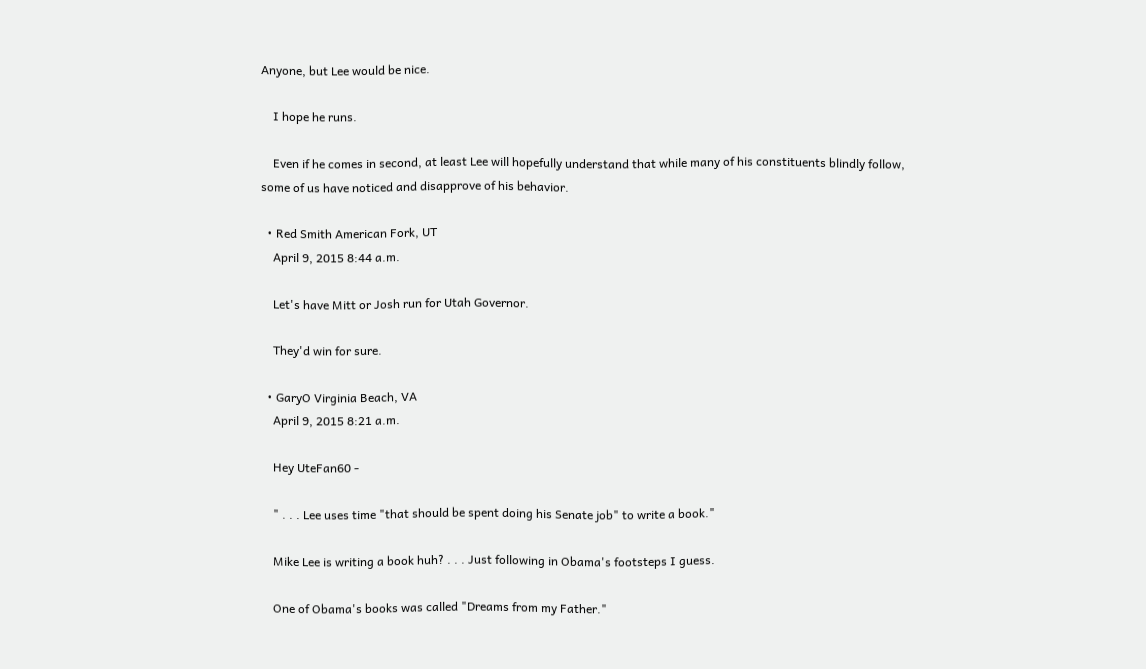Anyone, but Lee would be nice.

    I hope he runs.

    Even if he comes in second, at least Lee will hopefully understand that while many of his constituents blindly follow, some of us have noticed and disapprove of his behavior.

  • Red Smith American Fork, UT
    April 9, 2015 8:44 a.m.

    Let's have Mitt or Josh run for Utah Governor.

    They'd win for sure.

  • GaryO Virginia Beach, VA
    April 9, 2015 8:21 a.m.

    Hey UteFan60 -

    " . . . Lee uses time "that should be spent doing his Senate job" to write a book."

    Mike Lee is writing a book huh? . . . Just following in Obama's footsteps I guess.

    One of Obama's books was called "Dreams from my Father."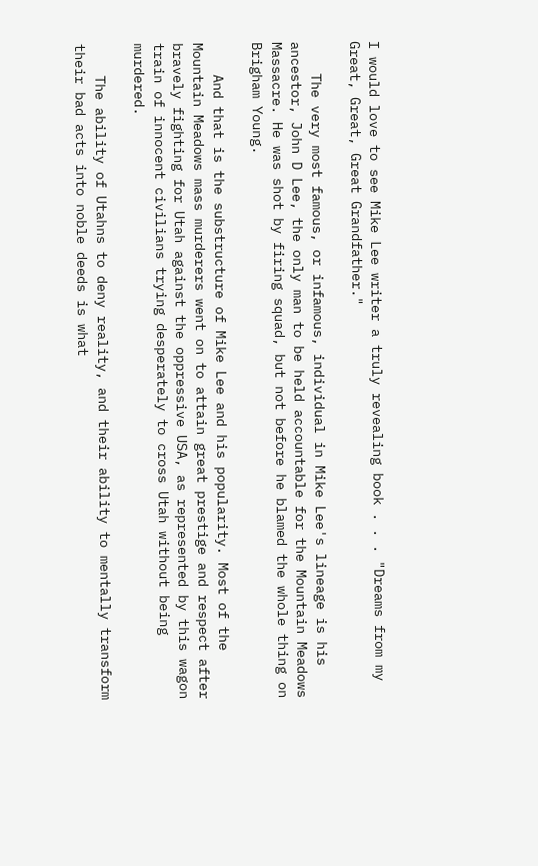I would love to see Mike Lee writer a truly revealing book . . . "Dreams from my Great, Great, Great Grandfather."

    The very most famous, or infamous, individual in Mike Lee's lineage is his ancestor, John D Lee, the only man to be held accountable for the Mountain Meadows Massacre. He was shot by firing squad, but not before he blamed the whole thing on Brigham Young.

    And that is the substructure of Mike Lee and his popularity. Most of the Mountain Meadows mass murderers went on to attain great prestige and respect after bravely fighting for Utah against the oppressive USA, as represented by this wagon train of innocent civilians trying desperately to cross Utah without being murdered.

    The ability of Utahns to deny reality, and their ability to mentally transform their bad acts into noble deeds is what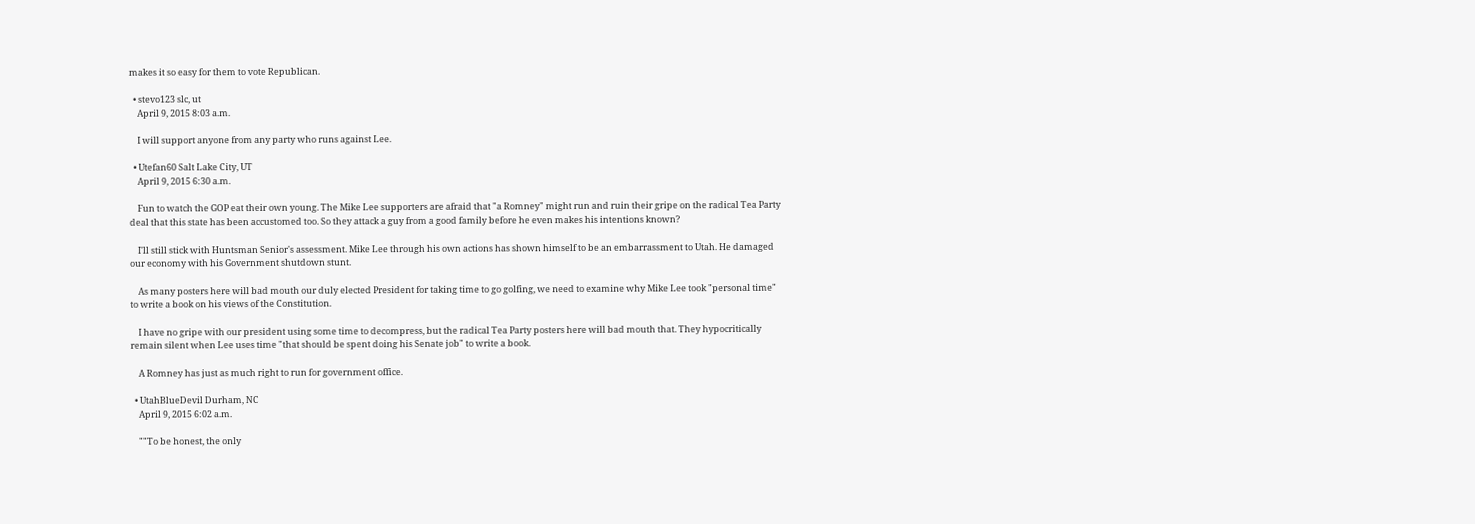makes it so easy for them to vote Republican.

  • stevo123 slc, ut
    April 9, 2015 8:03 a.m.

    I will support anyone from any party who runs against Lee.

  • Utefan60 Salt Lake City, UT
    April 9, 2015 6:30 a.m.

    Fun to watch the GOP eat their own young. The Mike Lee supporters are afraid that "a Romney" might run and ruin their gripe on the radical Tea Party deal that this state has been accustomed too. So they attack a guy from a good family before he even makes his intentions known?

    I'll still stick with Huntsman Senior's assessment. Mike Lee through his own actions has shown himself to be an embarrassment to Utah. He damaged our economy with his Government shutdown stunt.

    As many posters here will bad mouth our duly elected President for taking time to go golfing, we need to examine why Mike Lee took "personal time" to write a book on his views of the Constitution.

    I have no gripe with our president using some time to decompress, but the radical Tea Party posters here will bad mouth that. They hypocritically remain silent when Lee uses time "that should be spent doing his Senate job" to write a book.

    A Romney has just as much right to run for government office.

  • UtahBlueDevil Durham, NC
    April 9, 2015 6:02 a.m.

    ""To be honest, the only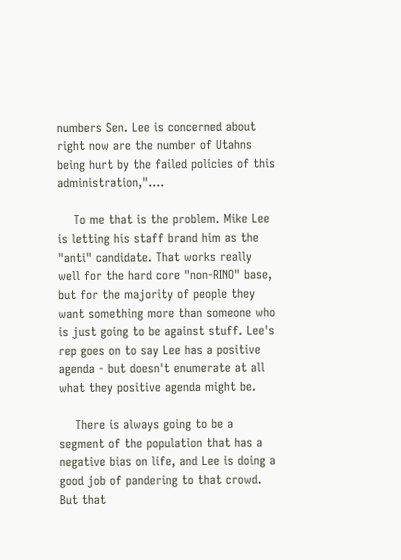numbers Sen. Lee is concerned about right now are the number of Utahns being hurt by the failed policies of this administration,"....

    To me that is the problem. Mike Lee is letting his staff brand him as the "anti" candidate. That works really well for the hard core "non-RINO" base, but for the majority of people they want something more than someone who is just going to be against stuff. Lee's rep goes on to say Lee has a positive agenda - but doesn't enumerate at all what they positive agenda might be.

    There is always going to be a segment of the population that has a negative bias on life, and Lee is doing a good job of pandering to that crowd. But that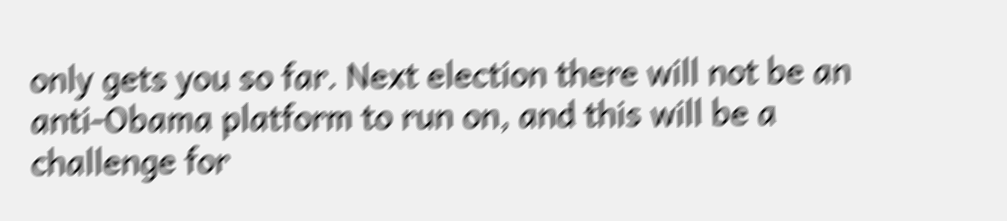only gets you so far. Next election there will not be an anti-Obama platform to run on, and this will be a challenge for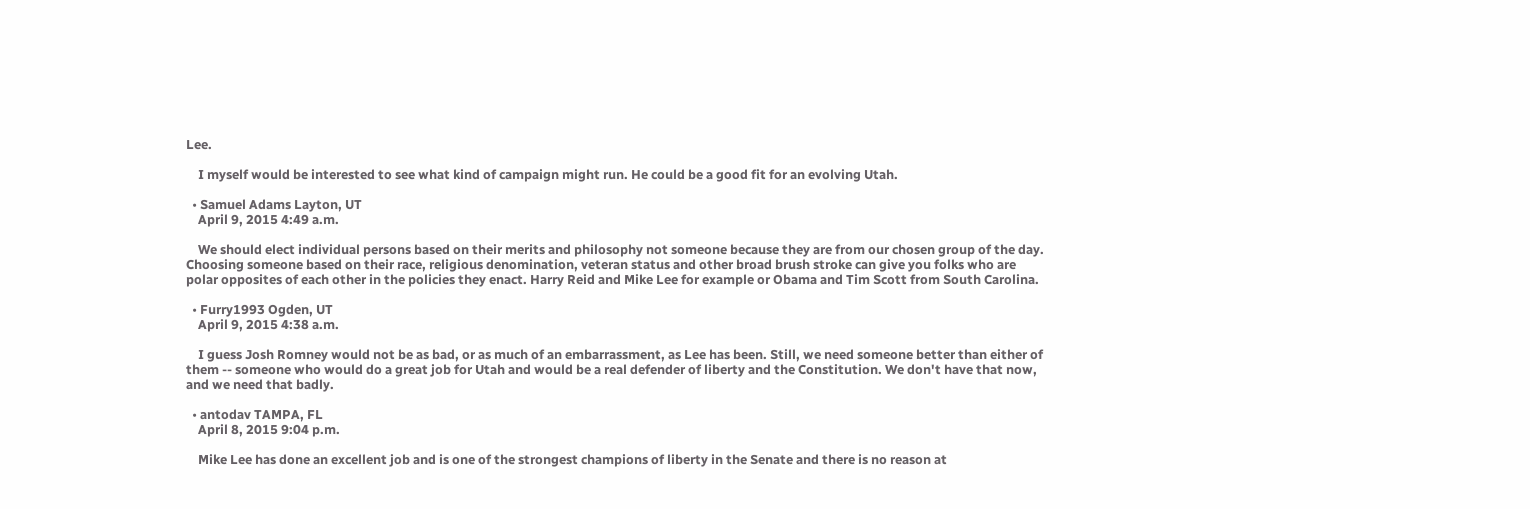Lee.

    I myself would be interested to see what kind of campaign might run. He could be a good fit for an evolving Utah.

  • Samuel Adams Layton, UT
    April 9, 2015 4:49 a.m.

    We should elect individual persons based on their merits and philosophy not someone because they are from our chosen group of the day. Choosing someone based on their race, religious denomination, veteran status and other broad brush stroke can give you folks who are polar opposites of each other in the policies they enact. Harry Reid and Mike Lee for example or Obama and Tim Scott from South Carolina.

  • Furry1993 Ogden, UT
    April 9, 2015 4:38 a.m.

    I guess Josh Romney would not be as bad, or as much of an embarrassment, as Lee has been. Still, we need someone better than either of them -- someone who would do a great job for Utah and would be a real defender of liberty and the Constitution. We don't have that now, and we need that badly.

  • antodav TAMPA, FL
    April 8, 2015 9:04 p.m.

    Mike Lee has done an excellent job and is one of the strongest champions of liberty in the Senate and there is no reason at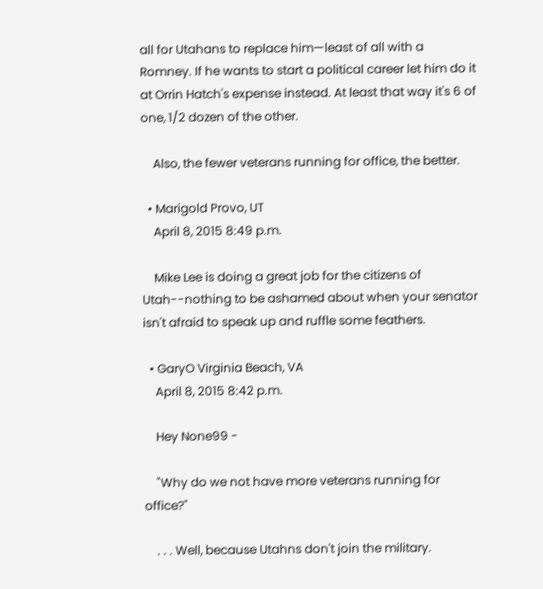all for Utahans to replace him—least of all with a Romney. If he wants to start a political career let him do it at Orrin Hatch's expense instead. At least that way it's 6 of one, 1/2 dozen of the other.

    Also, the fewer veterans running for office, the better.

  • Marigold Provo, UT
    April 8, 2015 8:49 p.m.

    Mike Lee is doing a great job for the citizens of Utah--nothing to be ashamed about when your senator isn't afraid to speak up and ruffle some feathers.

  • GaryO Virginia Beach, VA
    April 8, 2015 8:42 p.m.

    Hey None99 -

    "Why do we not have more veterans running for office?"

    . . . Well, because Utahns don't join the military.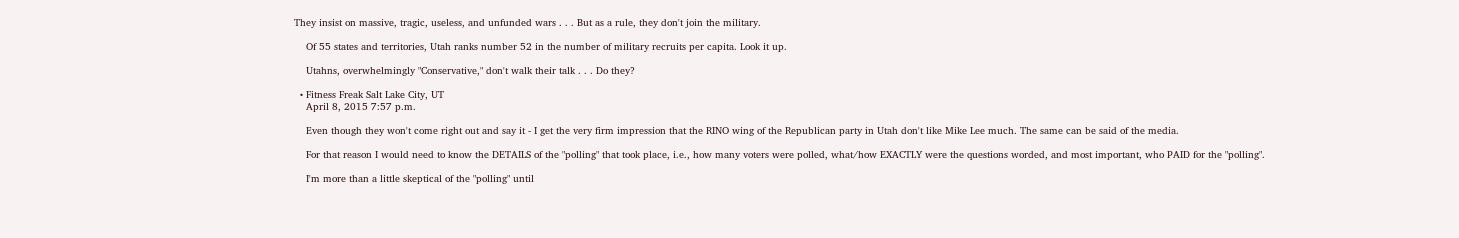They insist on massive, tragic, useless, and unfunded wars . . . But as a rule, they don't join the military.

    Of 55 states and territories, Utah ranks number 52 in the number of military recruits per capita. Look it up.

    Utahns, overwhelmingly "Conservative," don't walk their talk . . . Do they?

  • Fitness Freak Salt Lake City, UT
    April 8, 2015 7:57 p.m.

    Even though they won't come right out and say it - I get the very firm impression that the RINO wing of the Republican party in Utah don't like Mike Lee much. The same can be said of the media.

    For that reason I would need to know the DETAILS of the "polling" that took place, i.e., how many voters were polled, what/how EXACTLY were the questions worded, and most important, who PAID for the "polling".

    I'm more than a little skeptical of the "polling" until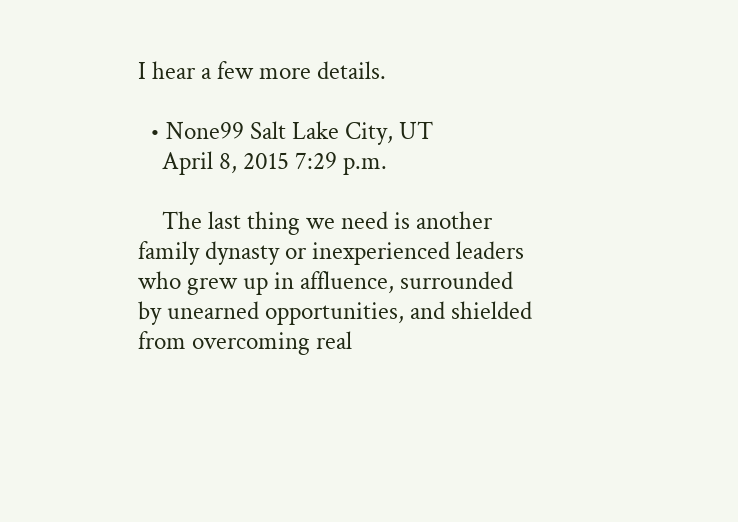I hear a few more details.

  • None99 Salt Lake City, UT
    April 8, 2015 7:29 p.m.

    The last thing we need is another family dynasty or inexperienced leaders who grew up in affluence, surrounded by unearned opportunities, and shielded from overcoming real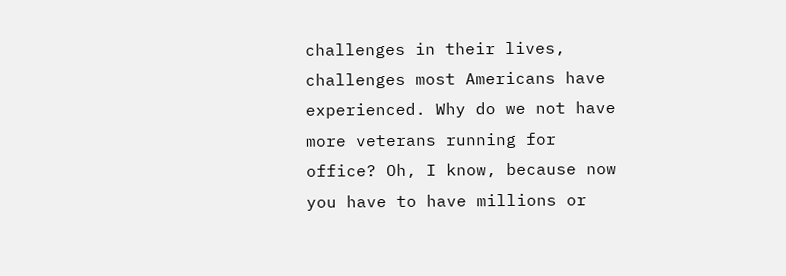challenges in their lives, challenges most Americans have experienced. Why do we not have more veterans running for office? Oh, I know, because now you have to have millions or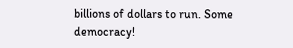billions of dollars to run. Some democracy!